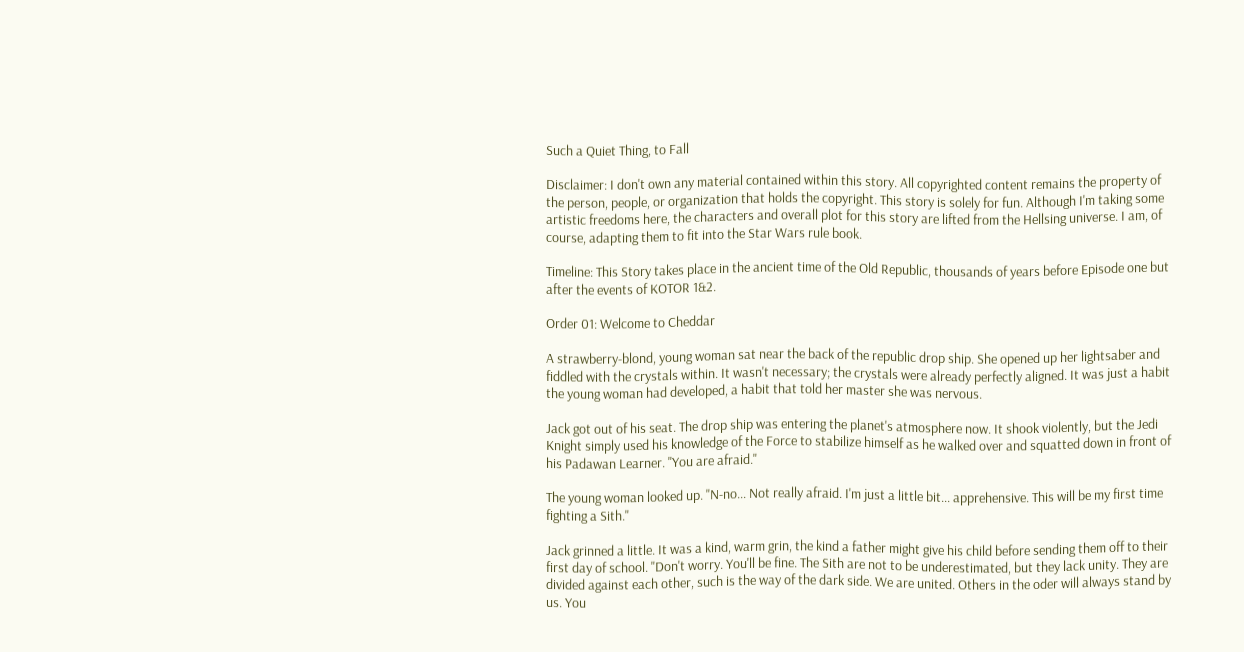Such a Quiet Thing, to Fall

Disclaimer: I don't own any material contained within this story. All copyrighted content remains the property of the person, people, or organization that holds the copyright. This story is solely for fun. Although I'm taking some artistic freedoms here, the characters and overall plot for this story are lifted from the Hellsing universe. I am, of course, adapting them to fit into the Star Wars rule book.

Timeline: This Story takes place in the ancient time of the Old Republic, thousands of years before Episode one but after the events of KOTOR 1&2.

Order 01: Welcome to Cheddar

A strawberry-blond, young woman sat near the back of the republic drop ship. She opened up her lightsaber and fiddled with the crystals within. It wasn't necessary; the crystals were already perfectly aligned. It was just a habit the young woman had developed, a habit that told her master she was nervous.

Jack got out of his seat. The drop ship was entering the planet's atmosphere now. It shook violently, but the Jedi Knight simply used his knowledge of the Force to stabilize himself as he walked over and squatted down in front of his Padawan Learner. "You are afraid."

The young woman looked up. "N-no... Not really afraid. I'm just a little bit... apprehensive. This will be my first time fighting a Sith."

Jack grinned a little. It was a kind, warm grin, the kind a father might give his child before sending them off to their first day of school. "Don't worry. You'll be fine. The Sith are not to be underestimated, but they lack unity. They are divided against each other, such is the way of the dark side. We are united. Others in the oder will always stand by us. You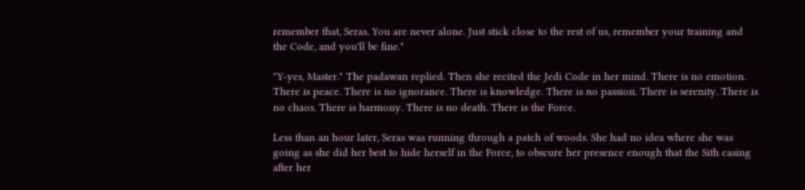remember that, Seras. You are never alone. Just stick close to the rest of us, remember your training and the Code, and you'll be fine."

"Y-yes, Master." The padawan replied. Then she recited the Jedi Code in her mind. There is no emotion. There is peace. There is no ignorance. There is knowledge. There is no passion. There is serenity. There is no chaos. There is harmony. There is no death. There is the Force.

Less than an hour later, Seras was running through a patch of woods. She had no idea where she was going as she did her best to hide herself in the Force, to obscure her presence enough that the Sith casing after her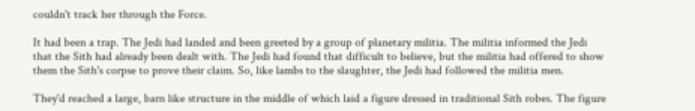couldn't track her through the Force.

It had been a trap. The Jedi had landed and been greeted by a group of planetary militia. The militia informed the Jedi that the Sith had already been dealt with. The Jedi had found that difficult to believe, but the militia had offered to show them the Sith's corpse to prove their claim. So, like lambs to the slaughter, the Jedi had followed the militia men.

They'd reached a large, barn like structure in the middle of which laid a figure dressed in traditional Sith robes. The figure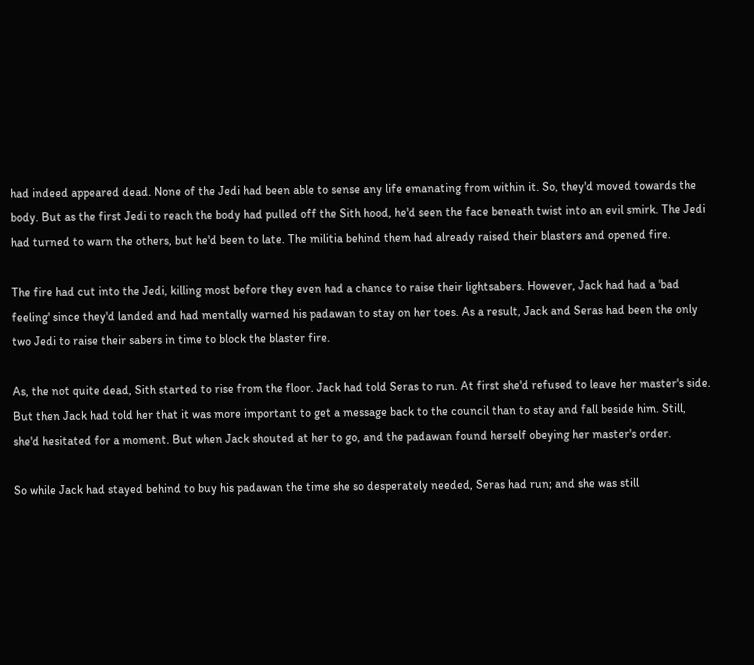had indeed appeared dead. None of the Jedi had been able to sense any life emanating from within it. So, they'd moved towards the body. But as the first Jedi to reach the body had pulled off the Sith hood, he'd seen the face beneath twist into an evil smirk. The Jedi had turned to warn the others, but he'd been to late. The militia behind them had already raised their blasters and opened fire.

The fire had cut into the Jedi, killing most before they even had a chance to raise their lightsabers. However, Jack had had a 'bad feeling' since they'd landed and had mentally warned his padawan to stay on her toes. As a result, Jack and Seras had been the only two Jedi to raise their sabers in time to block the blaster fire.

As, the not quite dead, Sith started to rise from the floor. Jack had told Seras to run. At first she'd refused to leave her master's side. But then Jack had told her that it was more important to get a message back to the council than to stay and fall beside him. Still, she'd hesitated for a moment. But when Jack shouted at her to go, and the padawan found herself obeying her master's order.

So while Jack had stayed behind to buy his padawan the time she so desperately needed, Seras had run; and she was still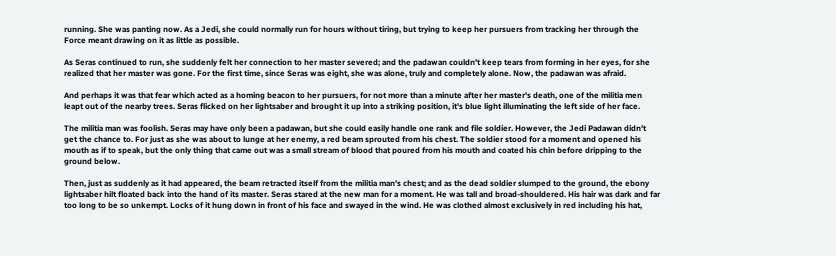running. She was panting now. As a Jedi, she could normally run for hours without tiring, but trying to keep her pursuers from tracking her through the Force meant drawing on it as little as possible.

As Seras continued to run, she suddenly felt her connection to her master severed; and the padawan couldn't keep tears from forming in her eyes, for she realized that her master was gone. For the first time, since Seras was eight, she was alone, truly and completely alone. Now, the padawan was afraid.

And perhaps it was that fear which acted as a homing beacon to her pursuers, for not more than a minute after her master's death, one of the militia men leapt out of the nearby trees. Seras flicked on her lightsaber and brought it up into a striking position, it's blue light illuminating the left side of her face.

The militia man was foolish. Seras may have only been a padawan, but she could easily handle one rank and file soldier. However, the Jedi Padawan didn't get the chance to. For just as she was about to lunge at her enemy, a red beam sprouted from his chest. The soldier stood for a moment and opened his mouth as if to speak, but the only thing that came out was a small stream of blood that poured from his mouth and coated his chin before dripping to the ground below.

Then, just as suddenly as it had appeared, the beam retracted itself from the militia man's chest; and as the dead soldier slumped to the ground, the ebony lightsaber hilt floated back into the hand of its master. Seras stared at the new man for a moment. He was tall and broad-shouldered. His hair was dark and far too long to be so unkempt. Locks of it hung down in front of his face and swayed in the wind. He was clothed almost exclusively in red including his hat,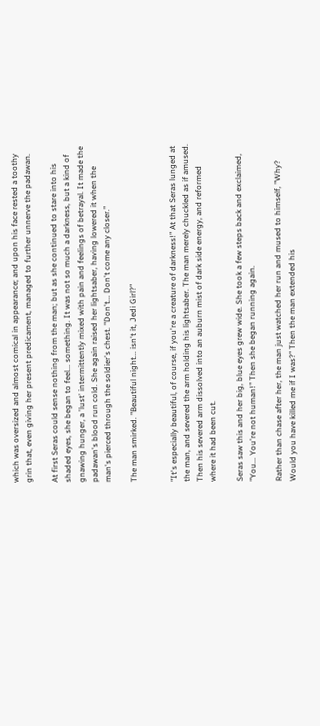which was oversized and almost comical in appearance; and upon his face rested a toothy grin that, even giving her present predicament, managed to further unnerve the padawan.

At first Seras could sense nothing from the man; but as she continued to stare into his shaded eyes, she began to feel... something. It was not so much a darkness, but a kind of gnawing hunger, a 'lust' intermittently mixed with pain and feelings of betrayal. It made the padawan's blood run cold. She again raised her lightsaber, having lowered it when the man's pierced through the soldier's chest. "Don't... Don't come any closer."

The man smirked. "Beautiful night... isn't it, Jedi Girl?"


"It's especially beautiful, of course, if you're a creature of darkness!" At that Seras lunged at the man, and severed the arm holding his lightsaber. The man merely chuckled as if amused. Then his severed arm dissolved into an auburn mist of dark side energy, and reformed where it had been cut.

Seras saw this and her big, blue eyes grew wide. She took a few steps back and exclaimed, "You... You're not human!" Then she began running again.

Rather than chase after her, the man just watched her run and mused to himself, "Why? Would you have killed me if I was?" Then the man extended his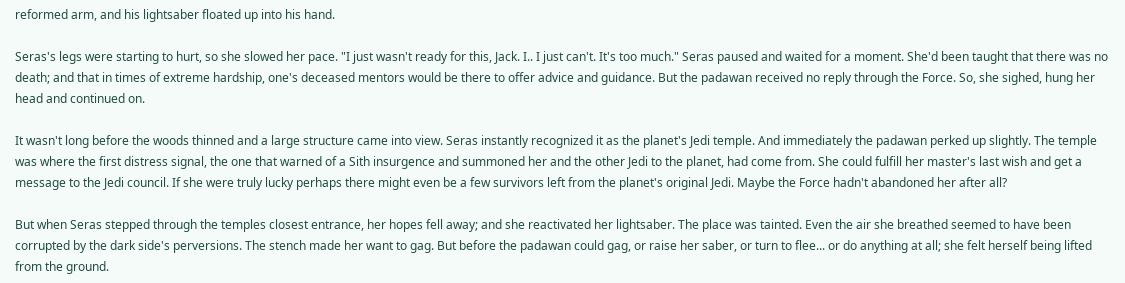reformed arm, and his lightsaber floated up into his hand.

Seras's legs were starting to hurt, so she slowed her pace. "I just wasn't ready for this, Jack. I.. I just can't. It's too much." Seras paused and waited for a moment. She'd been taught that there was no death; and that in times of extreme hardship, one's deceased mentors would be there to offer advice and guidance. But the padawan received no reply through the Force. So, she sighed, hung her head and continued on.

It wasn't long before the woods thinned and a large structure came into view. Seras instantly recognized it as the planet's Jedi temple. And immediately the padawan perked up slightly. The temple was where the first distress signal, the one that warned of a Sith insurgence and summoned her and the other Jedi to the planet, had come from. She could fulfill her master's last wish and get a message to the Jedi council. If she were truly lucky perhaps there might even be a few survivors left from the planet's original Jedi. Maybe the Force hadn't abandoned her after all?

But when Seras stepped through the temples closest entrance, her hopes fell away; and she reactivated her lightsaber. The place was tainted. Even the air she breathed seemed to have been corrupted by the dark side's perversions. The stench made her want to gag. But before the padawan could gag, or raise her saber, or turn to flee... or do anything at all; she felt herself being lifted from the ground.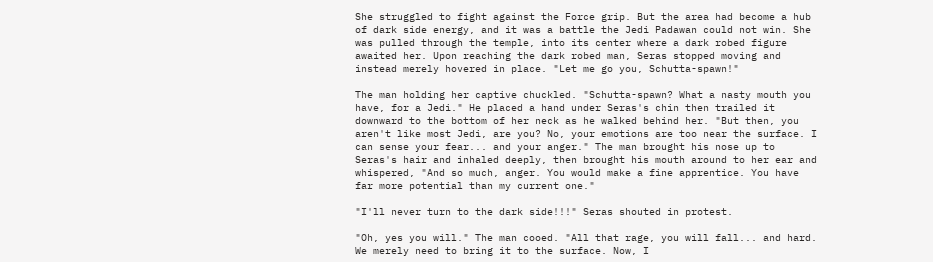She struggled to fight against the Force grip. But the area had become a hub of dark side energy, and it was a battle the Jedi Padawan could not win. She was pulled through the temple, into its center where a dark robed figure awaited her. Upon reaching the dark robed man, Seras stopped moving and instead merely hovered in place. "Let me go you, Schutta-spawn!"

The man holding her captive chuckled. "Schutta-spawn? What a nasty mouth you have, for a Jedi." He placed a hand under Seras's chin then trailed it downward to the bottom of her neck as he walked behind her. "But then, you aren't like most Jedi, are you? No, your emotions are too near the surface. I can sense your fear... and your anger." The man brought his nose up to Seras's hair and inhaled deeply, then brought his mouth around to her ear and whispered, "And so much, anger. You would make a fine apprentice. You have far more potential than my current one."

"I'll never turn to the dark side!!!" Seras shouted in protest.

"Oh, yes you will." The man cooed. "All that rage, you will fall... and hard. We merely need to bring it to the surface. Now, I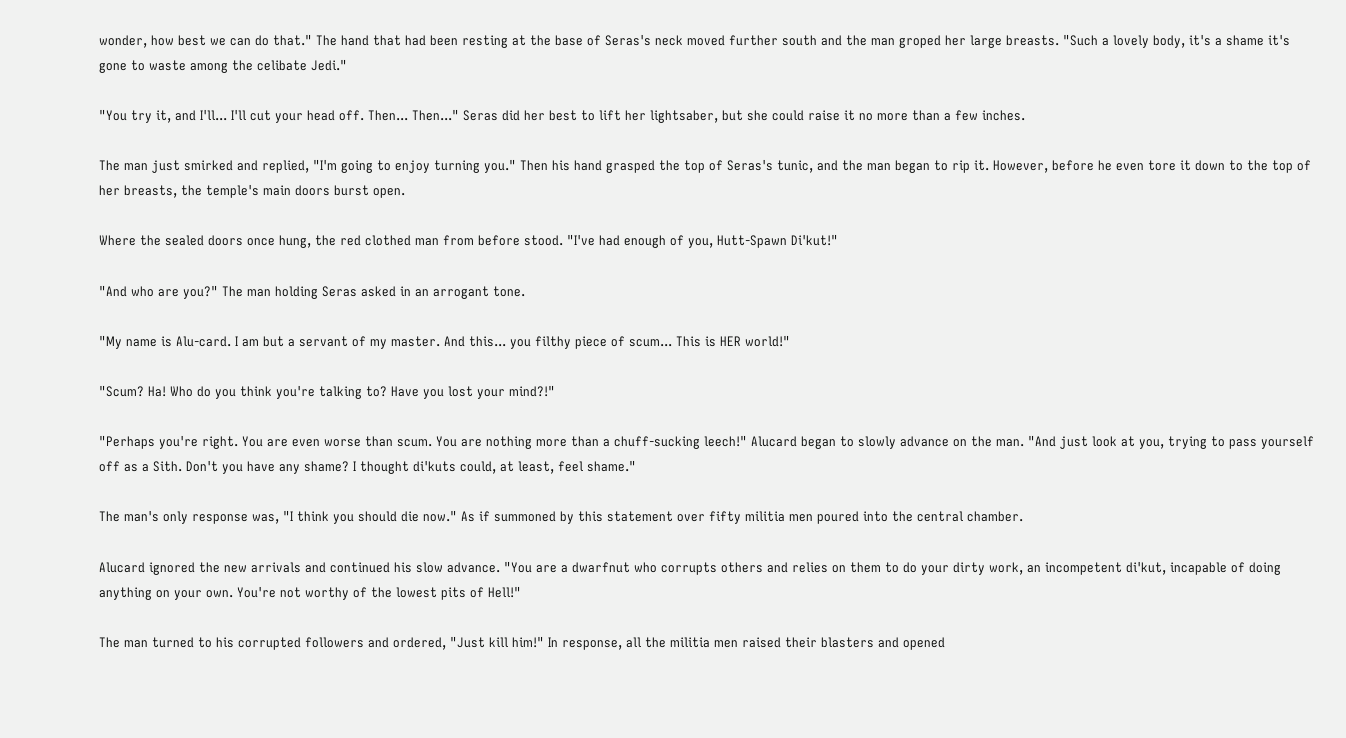wonder, how best we can do that." The hand that had been resting at the base of Seras's neck moved further south and the man groped her large breasts. "Such a lovely body, it's a shame it's gone to waste among the celibate Jedi."

"You try it, and I'll... I'll cut your head off. Then... Then..." Seras did her best to lift her lightsaber, but she could raise it no more than a few inches.

The man just smirked and replied, "I'm going to enjoy turning you." Then his hand grasped the top of Seras's tunic, and the man began to rip it. However, before he even tore it down to the top of her breasts, the temple's main doors burst open.

Where the sealed doors once hung, the red clothed man from before stood. "I've had enough of you, Hutt-Spawn Di'kut!"

"And who are you?" The man holding Seras asked in an arrogant tone.

"My name is Alu-card. I am but a servant of my master. And this... you filthy piece of scum... This is HER world!"

"Scum? Ha! Who do you think you're talking to? Have you lost your mind?!"

"Perhaps you're right. You are even worse than scum. You are nothing more than a chuff-sucking leech!" Alucard began to slowly advance on the man. "And just look at you, trying to pass yourself off as a Sith. Don't you have any shame? I thought di'kuts could, at least, feel shame."

The man's only response was, "I think you should die now." As if summoned by this statement over fifty militia men poured into the central chamber.

Alucard ignored the new arrivals and continued his slow advance. "You are a dwarfnut who corrupts others and relies on them to do your dirty work, an incompetent di'kut, incapable of doing anything on your own. You're not worthy of the lowest pits of Hell!"

The man turned to his corrupted followers and ordered, "Just kill him!" In response, all the militia men raised their blasters and opened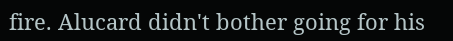fire. Alucard didn't bother going for his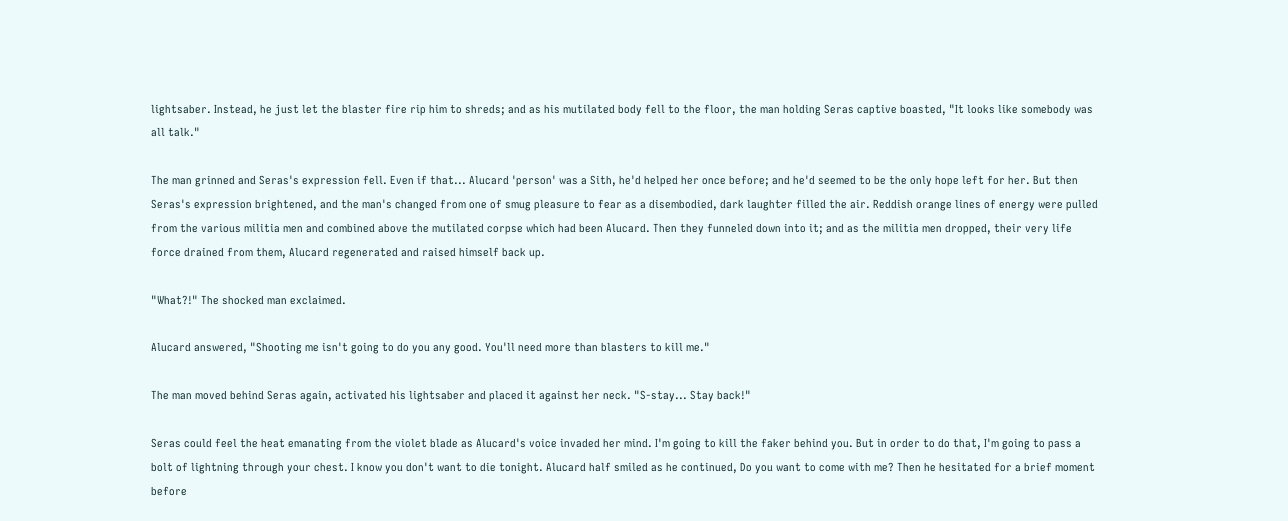lightsaber. Instead, he just let the blaster fire rip him to shreds; and as his mutilated body fell to the floor, the man holding Seras captive boasted, "It looks like somebody was all talk."

The man grinned and Seras's expression fell. Even if that... Alucard 'person' was a Sith, he'd helped her once before; and he'd seemed to be the only hope left for her. But then Seras's expression brightened, and the man's changed from one of smug pleasure to fear as a disembodied, dark laughter filled the air. Reddish orange lines of energy were pulled from the various militia men and combined above the mutilated corpse which had been Alucard. Then they funneled down into it; and as the militia men dropped, their very life force drained from them, Alucard regenerated and raised himself back up.

"What?!" The shocked man exclaimed.

Alucard answered, "Shooting me isn't going to do you any good. You'll need more than blasters to kill me."

The man moved behind Seras again, activated his lightsaber and placed it against her neck. "S-stay... Stay back!"

Seras could feel the heat emanating from the violet blade as Alucard's voice invaded her mind. I'm going to kill the faker behind you. But in order to do that, I'm going to pass a bolt of lightning through your chest. I know you don't want to die tonight. Alucard half smiled as he continued, Do you want to come with me? Then he hesitated for a brief moment before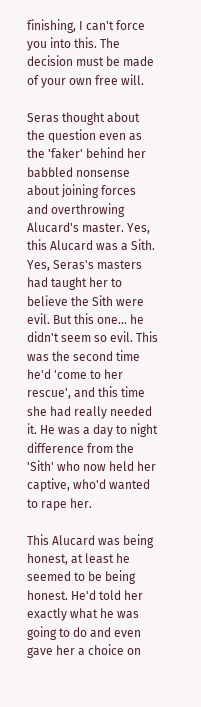finishing, I can't force you into this. The decision must be made of your own free will.

Seras thought about the question even as the 'faker' behind her babbled nonsense about joining forces and overthrowing Alucard's master. Yes, this Alucard was a Sith. Yes, Seras's masters had taught her to believe the Sith were evil. But this one... he didn't seem so evil. This was the second time he'd 'come to her rescue', and this time she had really needed it. He was a day to night difference from the 'Sith' who now held her captive, who'd wanted to rape her.

This Alucard was being honest, at least he seemed to be being honest. He'd told her exactly what he was going to do and even gave her a choice on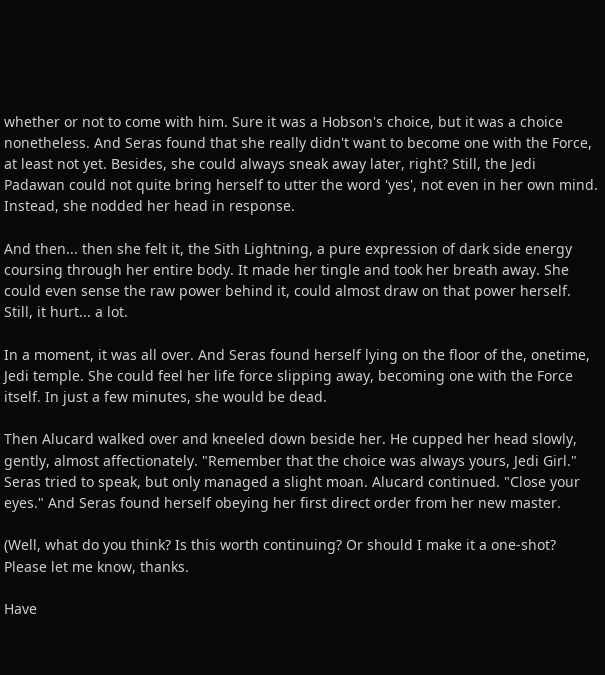whether or not to come with him. Sure it was a Hobson's choice, but it was a choice nonetheless. And Seras found that she really didn't want to become one with the Force, at least not yet. Besides, she could always sneak away later, right? Still, the Jedi Padawan could not quite bring herself to utter the word 'yes', not even in her own mind. Instead, she nodded her head in response.

And then... then she felt it, the Sith Lightning, a pure expression of dark side energy coursing through her entire body. It made her tingle and took her breath away. She could even sense the raw power behind it, could almost draw on that power herself. Still, it hurt... a lot.

In a moment, it was all over. And Seras found herself lying on the floor of the, onetime, Jedi temple. She could feel her life force slipping away, becoming one with the Force itself. In just a few minutes, she would be dead.

Then Alucard walked over and kneeled down beside her. He cupped her head slowly, gently, almost affectionately. "Remember that the choice was always yours, Jedi Girl." Seras tried to speak, but only managed a slight moan. Alucard continued. "Close your eyes." And Seras found herself obeying her first direct order from her new master.

(Well, what do you think? Is this worth continuing? Or should I make it a one-shot? Please let me know, thanks.

Have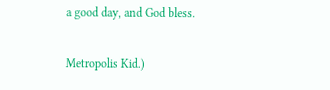a good day, and God bless.

Metropolis Kid.)